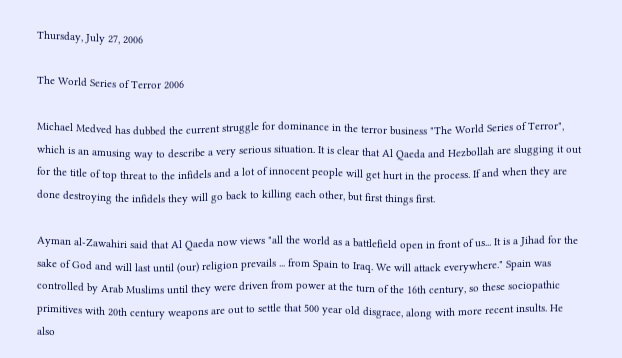Thursday, July 27, 2006

The World Series of Terror 2006

Michael Medved has dubbed the current struggle for dominance in the terror business "The World Series of Terror", which is an amusing way to describe a very serious situation. It is clear that Al Qaeda and Hezbollah are slugging it out for the title of top threat to the infidels and a lot of innocent people will get hurt in the process. If and when they are done destroying the infidels they will go back to killing each other, but first things first.

Ayman al-Zawahiri said that Al Qaeda now views "all the world as a battlefield open in front of us... It is a Jihad for the sake of God and will last until (our) religion prevails ... from Spain to Iraq. We will attack everywhere." Spain was controlled by Arab Muslims until they were driven from power at the turn of the 16th century, so these sociopathic primitives with 20th century weapons are out to settle that 500 year old disgrace, along with more recent insults. He also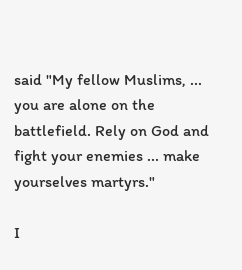said "My fellow Muslims, ... you are alone on the battlefield. Rely on God and fight your enemies ... make yourselves martyrs."

I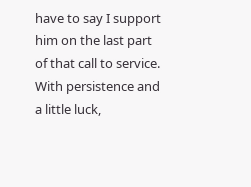have to say I support him on the last part of that call to service. With persistence and a little luck,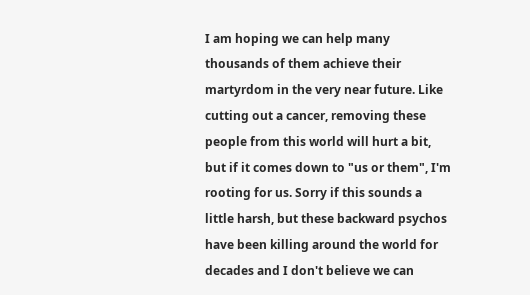I am hoping we can help many thousands of them achieve their martyrdom in the very near future. Like cutting out a cancer, removing these people from this world will hurt a bit, but if it comes down to "us or them", I'm rooting for us. Sorry if this sounds a little harsh, but these backward psychos have been killing around the world for decades and I don't believe we can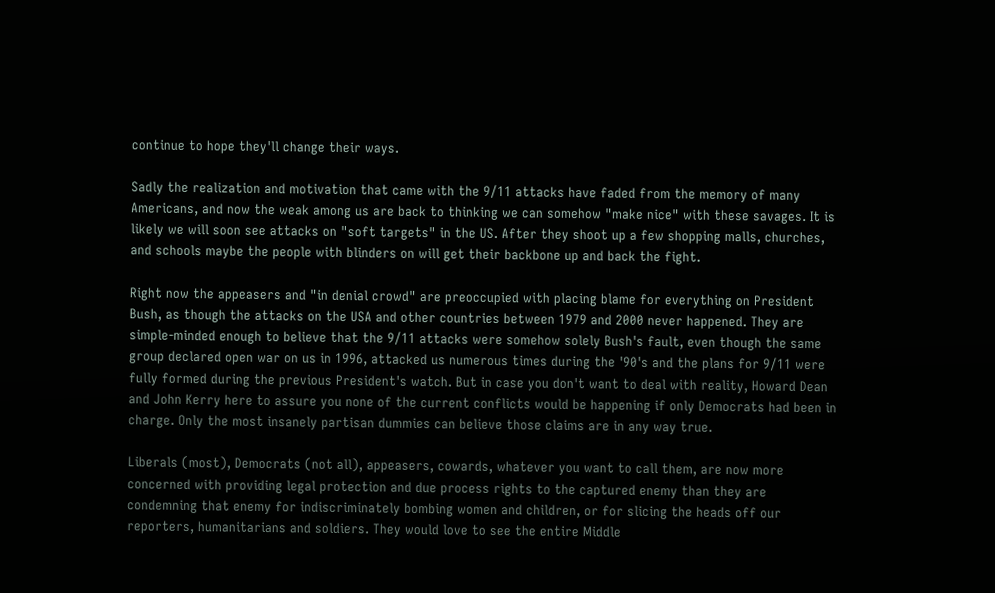continue to hope they'll change their ways.

Sadly the realization and motivation that came with the 9/11 attacks have faded from the memory of many Americans, and now the weak among us are back to thinking we can somehow "make nice" with these savages. It is likely we will soon see attacks on "soft targets" in the US. After they shoot up a few shopping malls, churches, and schools maybe the people with blinders on will get their backbone up and back the fight.

Right now the appeasers and "in denial crowd" are preoccupied with placing blame for everything on President Bush, as though the attacks on the USA and other countries between 1979 and 2000 never happened. They are simple-minded enough to believe that the 9/11 attacks were somehow solely Bush's fault, even though the same group declared open war on us in 1996, attacked us numerous times during the '90's and the plans for 9/11 were fully formed during the previous President's watch. But in case you don't want to deal with reality, Howard Dean and John Kerry here to assure you none of the current conflicts would be happening if only Democrats had been in charge. Only the most insanely partisan dummies can believe those claims are in any way true.

Liberals (most), Democrats (not all), appeasers, cowards, whatever you want to call them, are now more concerned with providing legal protection and due process rights to the captured enemy than they are condemning that enemy for indiscriminately bombing women and children, or for slicing the heads off our reporters, humanitarians and soldiers. They would love to see the entire Middle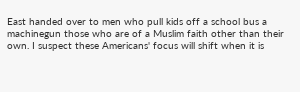East handed over to men who pull kids off a school bus a machinegun those who are of a Muslim faith other than their own. I suspect these Americans' focus will shift when it is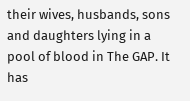their wives, husbands, sons and daughters lying in a pool of blood in The GAP. It has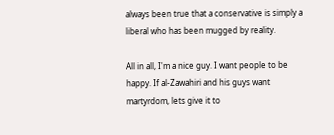always been true that a conservative is simply a liberal who has been mugged by reality.

All in all, I'm a nice guy. I want people to be happy. If al-Zawahiri and his guys want martyrdom, lets give it to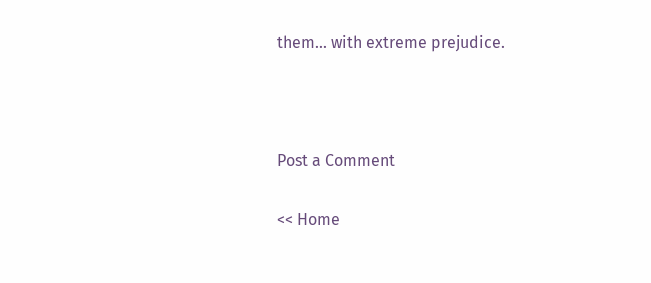them... with extreme prejudice.



Post a Comment

<< Home